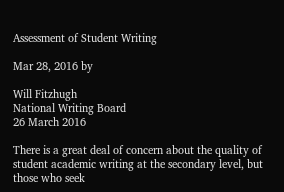Assessment of Student Writing

Mar 28, 2016 by

Will Fitzhugh
National Writing Board
26 March 2016

There is a great deal of concern about the quality of student academic writing at the secondary level, but those who seek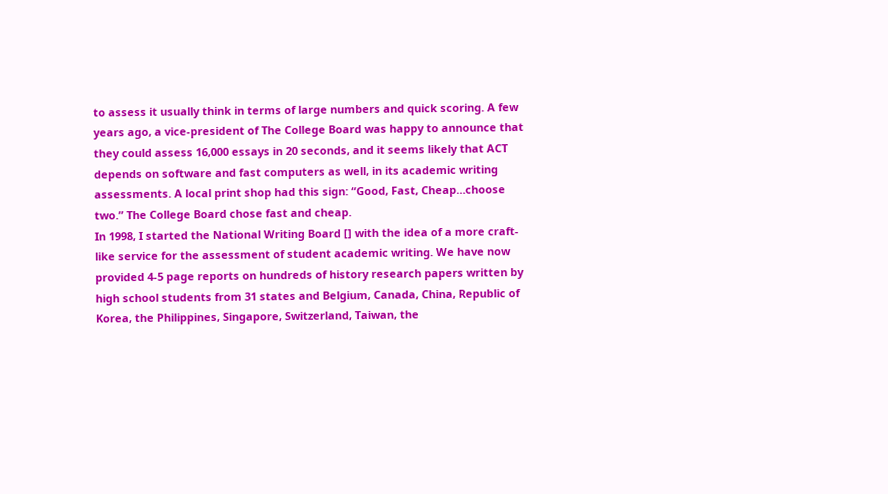to assess it usually think in terms of large numbers and quick scoring. A few years ago, a vice-president of The College Board was happy to announce that they could assess 16,000 essays in 20 seconds, and it seems likely that ACT depends on software and fast computers as well, in its academic writing assessments. A local print shop had this sign: “Good, Fast, Cheap…choose two.” The College Board chose fast and cheap.
In 1998, I started the National Writing Board [] with the idea of a more craft-like service for the assessment of student academic writing. We have now provided 4-5 page reports on hundreds of history research papers written by high school students from 31 states and Belgium, Canada, China, Republic of Korea, the Philippines, Singapore, Switzerland, Taiwan, the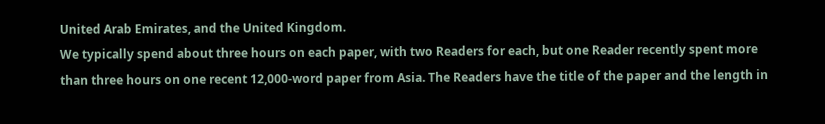United Arab Emirates, and the United Kingdom.
We typically spend about three hours on each paper, with two Readers for each, but one Reader recently spent more than three hours on one recent 12,000-word paper from Asia. The Readers have the title of the paper and the length in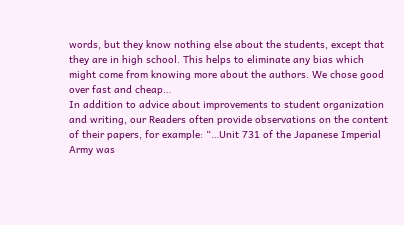words, but they know nothing else about the students, except that they are in high school. This helps to eliminate any bias which might come from knowing more about the authors. We chose good over fast and cheap…
In addition to advice about improvements to student organization and writing, our Readers often provide observations on the content of their papers, for example: “…Unit 731 of the Japanese Imperial Army was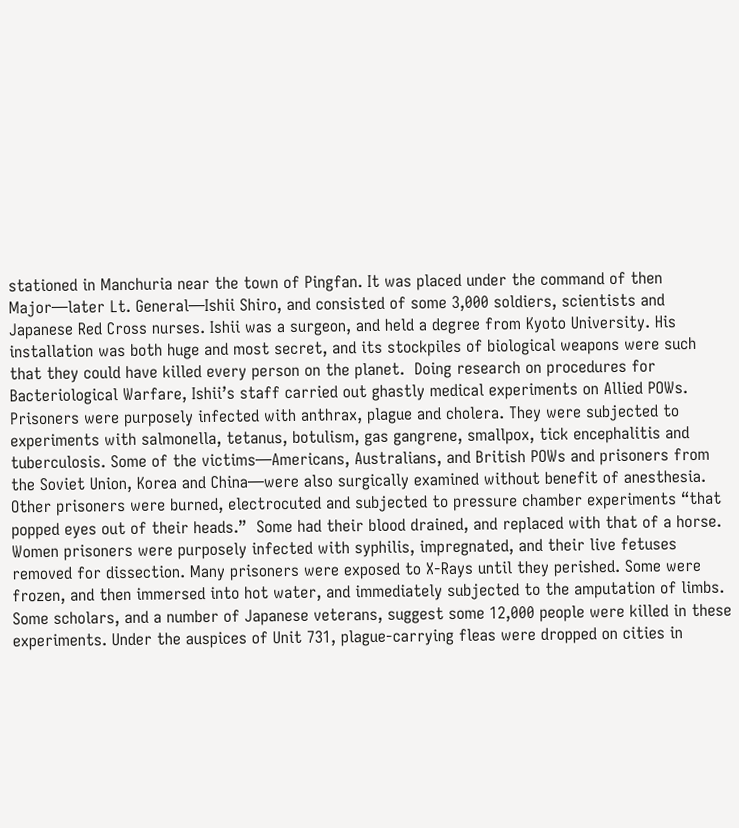stationed in Manchuria near the town of Pingfan. It was placed under the command of then Major—later Lt. General—Ishii Shiro, and consisted of some 3,000 soldiers, scientists and Japanese Red Cross nurses. Ishii was a surgeon, and held a degree from Kyoto University. His installation was both huge and most secret, and its stockpiles of biological weapons were such that they could have killed every person on the planet.  Doing research on procedures for Bacteriological Warfare, Ishii’s staff carried out ghastly medical experiments on Allied POWs. Prisoners were purposely infected with anthrax, plague and cholera. They were subjected to experiments with salmonella, tetanus, botulism, gas gangrene, smallpox, tick encephalitis and tuberculosis. Some of the victims—Americans, Australians, and British POWs and prisoners from the Soviet Union, Korea and China—were also surgically examined without benefit of anesthesia. Other prisoners were burned, electrocuted and subjected to pressure chamber experiments “that popped eyes out of their heads.”  Some had their blood drained, and replaced with that of a horse. Women prisoners were purposely infected with syphilis, impregnated, and their live fetuses removed for dissection. Many prisoners were exposed to X-Rays until they perished. Some were frozen, and then immersed into hot water, and immediately subjected to the amputation of limbs. Some scholars, and a number of Japanese veterans, suggest some 12,000 people were killed in these experiments. Under the auspices of Unit 731, plague-carrying fleas were dropped on cities in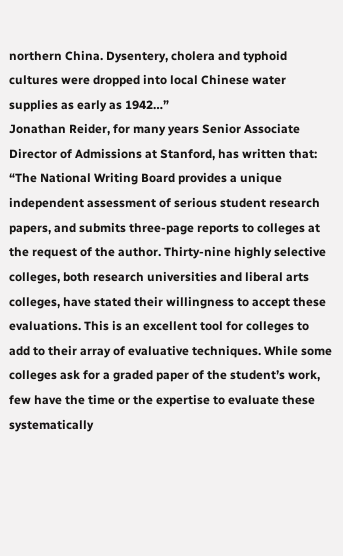northern China. Dysentery, cholera and typhoid cultures were dropped into local Chinese water supplies as early as 1942…”
Jonathan Reider, for many years Senior Associate Director of Admissions at Stanford, has written that: “The National Writing Board provides a unique independent assessment of serious student research papers, and submits three-page reports to colleges at the request of the author. Thirty-nine highly selective colleges, both research universities and liberal arts colleges, have stated their willingness to accept these evaluations. This is an excellent tool for colleges to add to their array of evaluative techniques. While some colleges ask for a graded paper of the student’s work, few have the time or the expertise to evaluate these systematically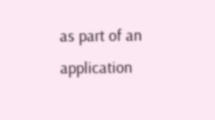as part of an application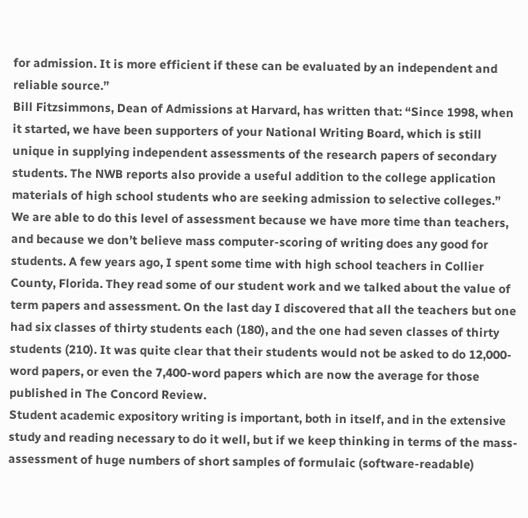for admission. It is more efficient if these can be evaluated by an independent and reliable source.”
Bill Fitzsimmons, Dean of Admissions at Harvard, has written that: “Since 1998, when it started, we have been supporters of your National Writing Board, which is still unique in supplying independent assessments of the research papers of secondary students. The NWB reports also provide a useful addition to the college application materials of high school students who are seeking admission to selective colleges.”
We are able to do this level of assessment because we have more time than teachers, and because we don’t believe mass computer-scoring of writing does any good for students. A few years ago, I spent some time with high school teachers in Collier County, Florida. They read some of our student work and we talked about the value of term papers and assessment. On the last day I discovered that all the teachers but one had six classes of thirty students each (180), and the one had seven classes of thirty students (210). It was quite clear that their students would not be asked to do 12,000-word papers, or even the 7,400-word papers which are now the average for those published in The Concord Review.
Student academic expository writing is important, both in itself, and in the extensive study and reading necessary to do it well, but if we keep thinking in terms of the mass-assessment of huge numbers of short samples of formulaic (software-readable)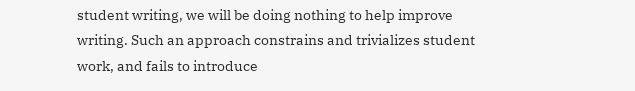student writing, we will be doing nothing to help improve writing. Such an approach constrains and trivializes student work, and fails to introduce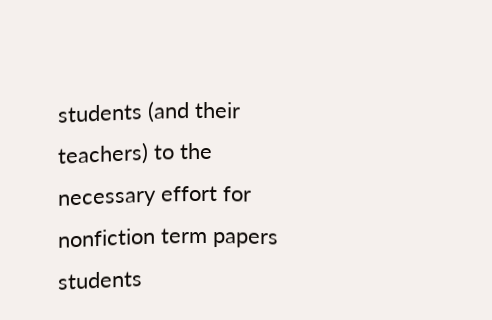students (and their teachers) to the necessary effort for nonfiction term papers students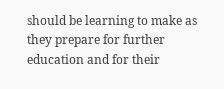should be learning to make as they prepare for further education and for their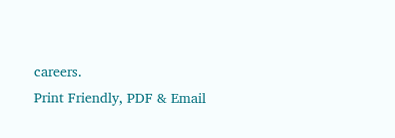careers.
Print Friendly, PDF & Email